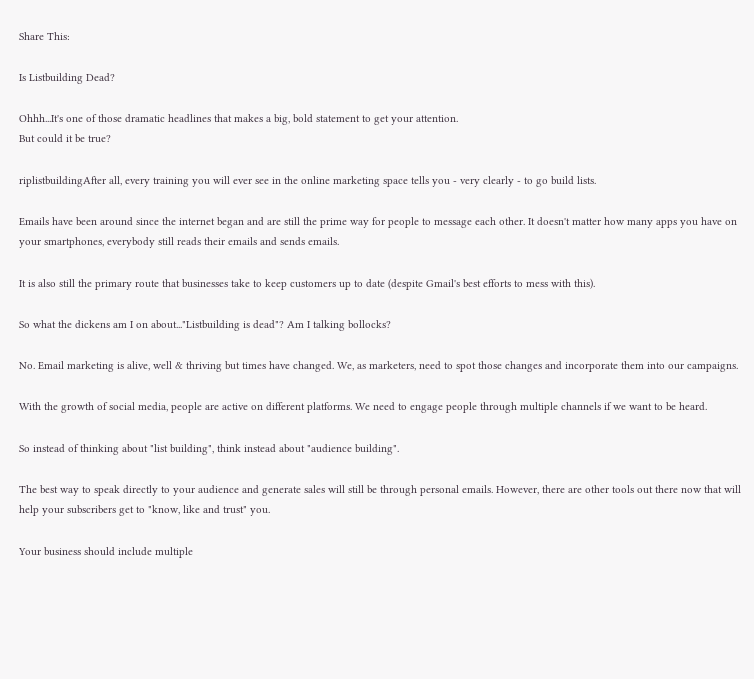Share This:

Is Listbuilding Dead?

Ohhh...It's one of those dramatic headlines that makes a big, bold statement to get your attention.
But could it be true?

riplistbuildingAfter all, every training you will ever see in the online marketing space tells you - very clearly - to go build lists.

Emails have been around since the internet began and are still the prime way for people to message each other. It doesn't matter how many apps you have on your smartphones, everybody still reads their emails and sends emails.

It is also still the primary route that businesses take to keep customers up to date (despite Gmail's best efforts to mess with this).

So what the dickens am I on about..."Listbuilding is dead"? Am I talking bollocks?

No. Email marketing is alive, well & thriving but times have changed. We, as marketers, need to spot those changes and incorporate them into our campaigns.

With the growth of social media, people are active on different platforms. We need to engage people through multiple channels if we want to be heard.

So instead of thinking about "list building", think instead about "audience building".

The best way to speak directly to your audience and generate sales will still be through personal emails. However, there are other tools out there now that will help your subscribers get to "know, like and trust" you.

Your business should include multiple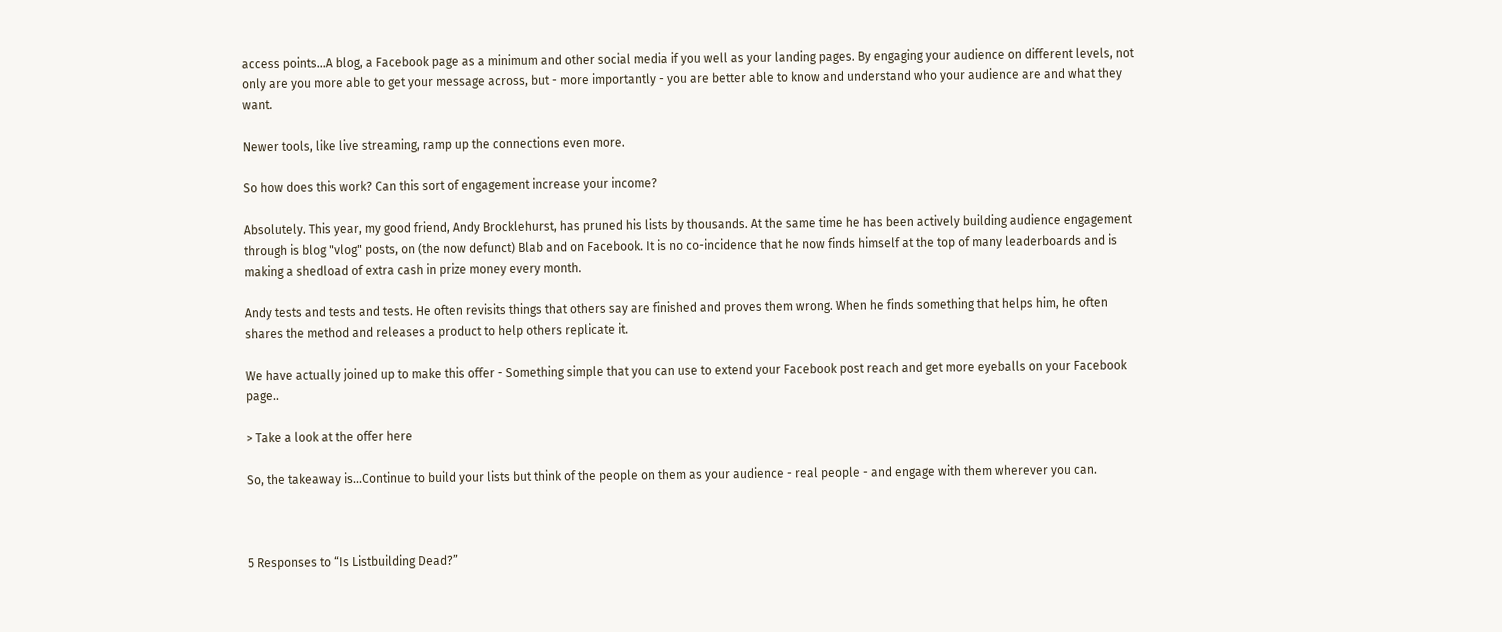access points...A blog, a Facebook page as a minimum and other social media if you well as your landing pages. By engaging your audience on different levels, not only are you more able to get your message across, but - more importantly - you are better able to know and understand who your audience are and what they want.

Newer tools, like live streaming, ramp up the connections even more.

So how does this work? Can this sort of engagement increase your income?

Absolutely. This year, my good friend, Andy Brocklehurst, has pruned his lists by thousands. At the same time he has been actively building audience engagement through is blog "vlog" posts, on (the now defunct) Blab and on Facebook. It is no co-incidence that he now finds himself at the top of many leaderboards and is making a shedload of extra cash in prize money every month.

Andy tests and tests and tests. He often revisits things that others say are finished and proves them wrong. When he finds something that helps him, he often shares the method and releases a product to help others replicate it.

We have actually joined up to make this offer - Something simple that you can use to extend your Facebook post reach and get more eyeballs on your Facebook page..

> Take a look at the offer here

So, the takeaway is...Continue to build your lists but think of the people on them as your audience - real people - and engage with them wherever you can.



5 Responses to “Is Listbuilding Dead?”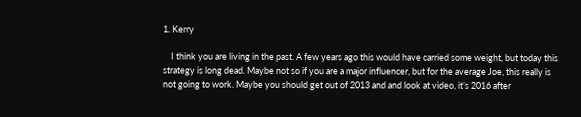1. Kerry

    I think you are living in the past. A few years ago this would have carried some weight, but today this strategy is long dead. Maybe not so if you are a major influencer, but for the average Joe, this really is not going to work. Maybe you should get out of 2013 and and look at video, it’s 2016 after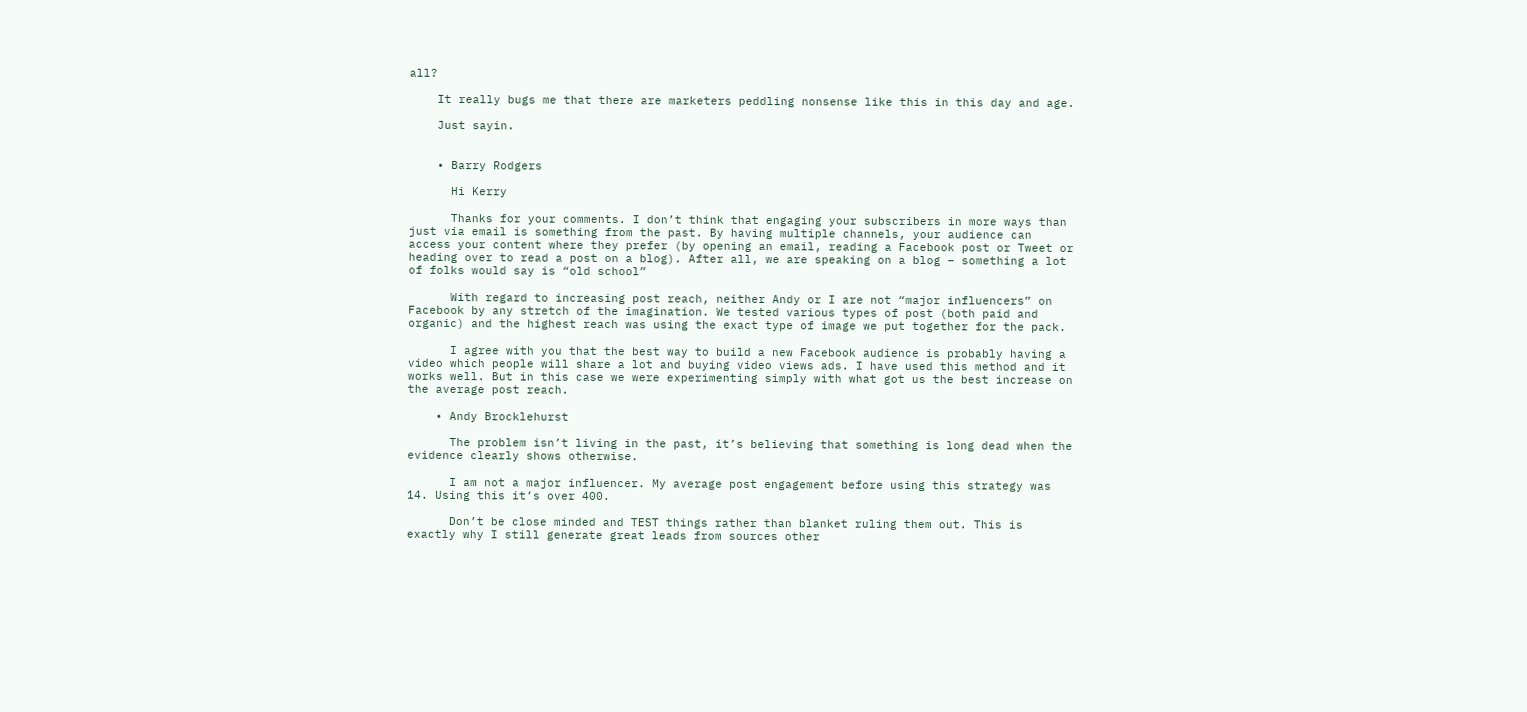all?

    It really bugs me that there are marketers peddling nonsense like this in this day and age.

    Just sayin.


    • Barry Rodgers

      Hi Kerry

      Thanks for your comments. I don’t think that engaging your subscribers in more ways than just via email is something from the past. By having multiple channels, your audience can access your content where they prefer (by opening an email, reading a Facebook post or Tweet or heading over to read a post on a blog). After all, we are speaking on a blog – something a lot of folks would say is “old school”

      With regard to increasing post reach, neither Andy or I are not “major influencers” on Facebook by any stretch of the imagination. We tested various types of post (both paid and organic) and the highest reach was using the exact type of image we put together for the pack.

      I agree with you that the best way to build a new Facebook audience is probably having a video which people will share a lot and buying video views ads. I have used this method and it works well. But in this case we were experimenting simply with what got us the best increase on the average post reach.

    • Andy Brocklehurst

      The problem isn’t living in the past, it’s believing that something is long dead when the evidence clearly shows otherwise.

      I am not a major influencer. My average post engagement before using this strategy was 14. Using this it’s over 400.

      Don’t be close minded and TEST things rather than blanket ruling them out. This is exactly why I still generate great leads from sources other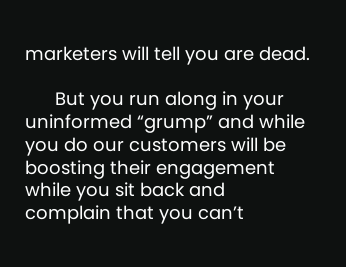marketers will tell you are dead.

      But you run along in your uninformed “grump” and while you do our customers will be boosting their engagement while you sit back and complain that you can’t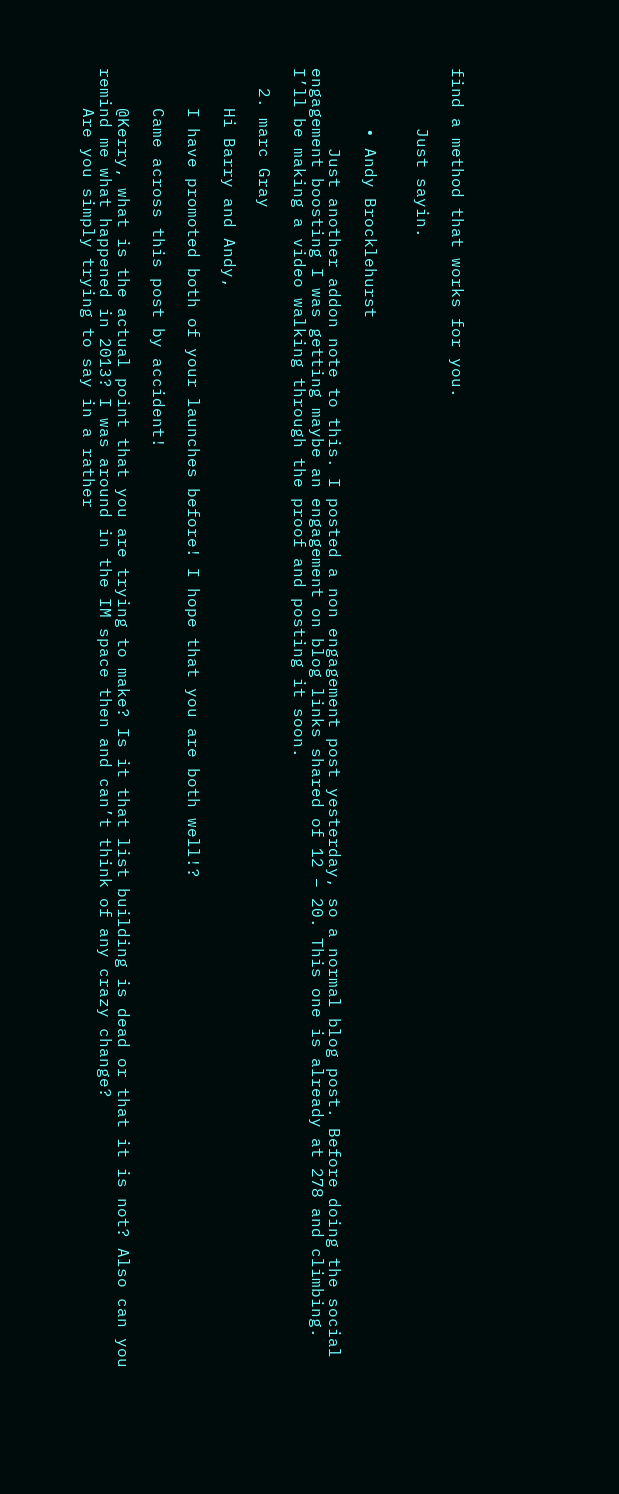find a method that works for you.

      Just sayin.


      • Andy Brocklehurst

        Just another addon note to this. I posted a non engagement post yesterday, so a normal blog post. Before doing the social engagement boosting I was getting maybe an engagement on blog links shared of 12 – 20. This one is already at 278 and climbing. I’ll be making a video walking through the proof and posting it soon.

  2. marc Gray

    Hi Barry and Andy,

    I have promoted both of your launches before! I hope that you are both well!?

    Came across this post by accident!

    @Kerry, what is the actual point that you are trying to make? Is it that list building is dead or that it is not? Also can you remind me what happened in 2013? I was around in the IM space then and can’t think of any crazy change?
    Are you simply trying to say in a rather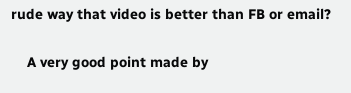rude way that video is better than FB or email?

    A very good point made by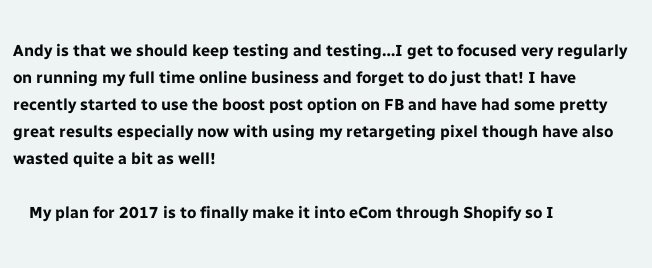Andy is that we should keep testing and testing…I get to focused very regularly on running my full time online business and forget to do just that! I have recently started to use the boost post option on FB and have had some pretty great results especially now with using my retargeting pixel though have also wasted quite a bit as well!

    My plan for 2017 is to finally make it into eCom through Shopify so I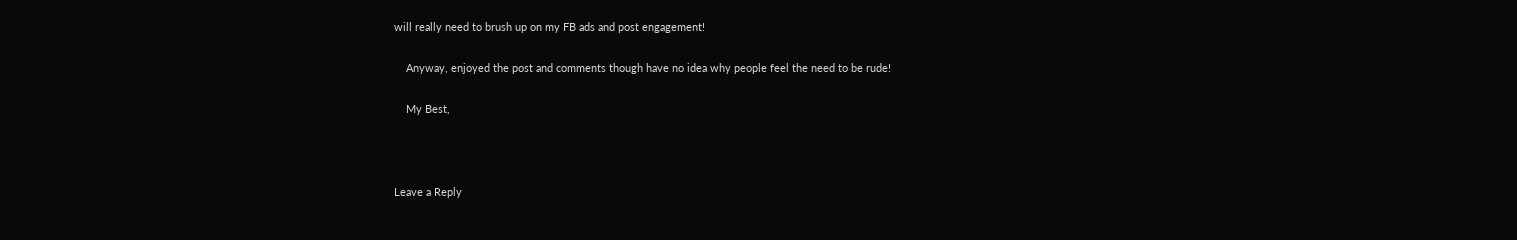will really need to brush up on my FB ads and post engagement!

    Anyway, enjoyed the post and comments though have no idea why people feel the need to be rude!

    My Best,



Leave a Reply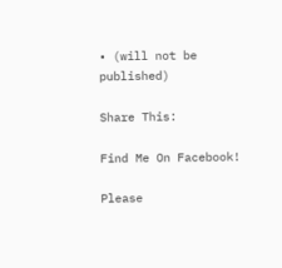• (will not be published)

Share This:

Find Me On Facebook!

Please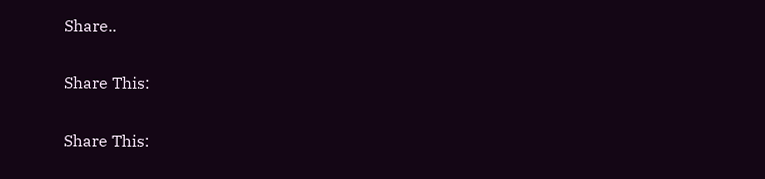Share..

Share This:

Share This: